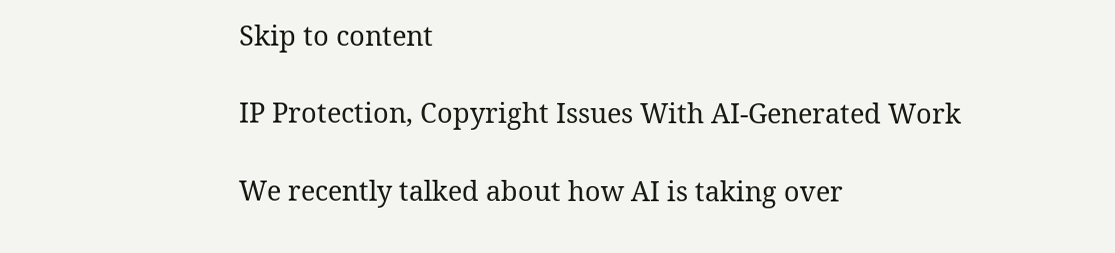Skip to content

IP Protection, Copyright Issues With AI-Generated Work

We recently talked about how AI is taking over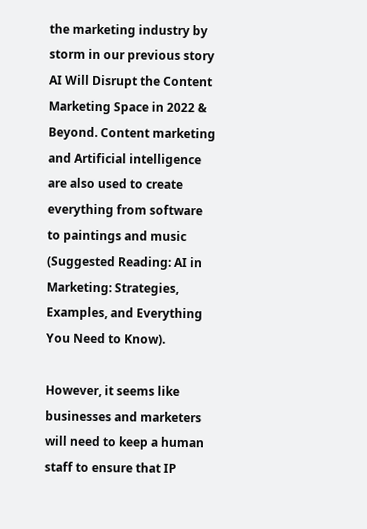the marketing industry by storm in our previous story AI Will Disrupt the Content Marketing Space in 2022 & Beyond. Content marketing and Artificial intelligence are also used to create everything from software to paintings and music (Suggested Reading: AI in Marketing: Strategies, Examples, and Everything You Need to Know).

However, it seems like businesses and marketers will need to keep a human staff to ensure that IP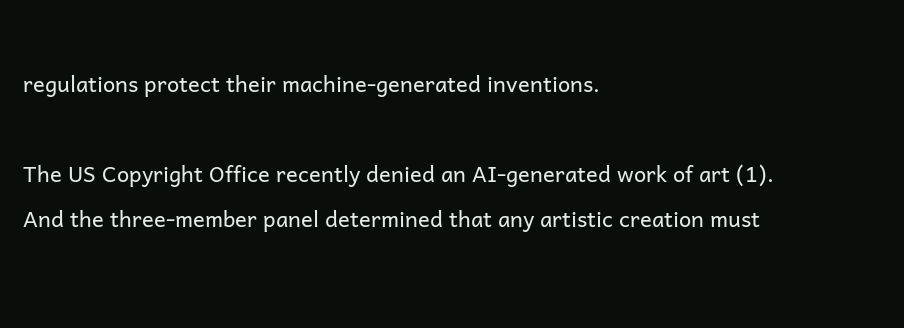regulations protect their machine-generated inventions.

The US Copyright Office recently denied an AI-generated work of art (1). And the three-member panel determined that any artistic creation must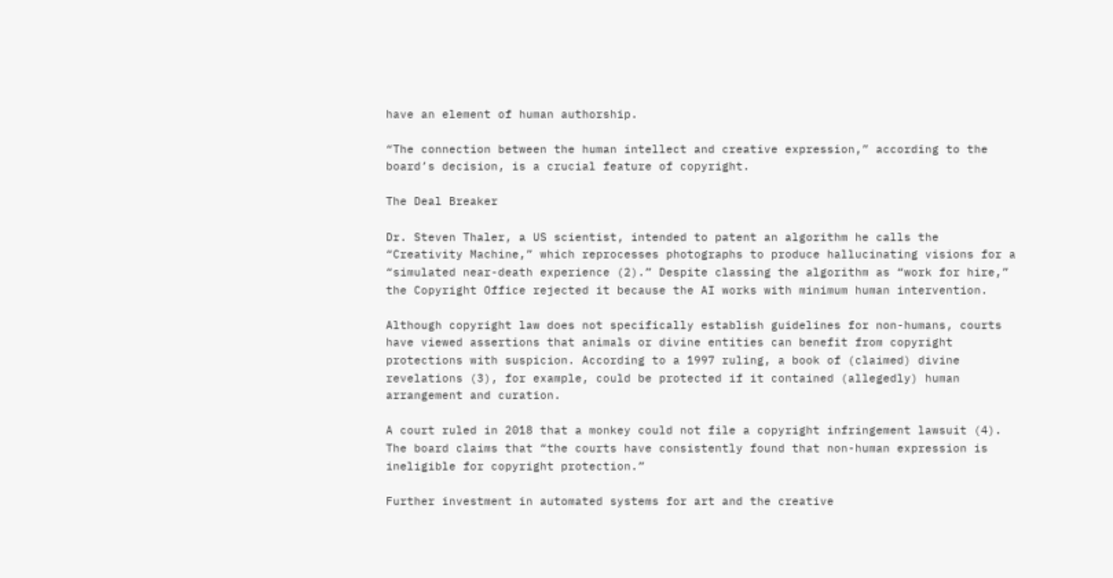have an element of human authorship.

“The connection between the human intellect and creative expression,” according to the board’s decision, is a crucial feature of copyright.

The Deal Breaker

Dr. Steven Thaler, a US scientist, intended to patent an algorithm he calls the “Creativity Machine,” which reprocesses photographs to produce hallucinating visions for a “simulated near-death experience (2).” Despite classing the algorithm as “work for hire,” the Copyright Office rejected it because the AI works with minimum human intervention.

Although copyright law does not specifically establish guidelines for non-humans, courts have viewed assertions that animals or divine entities can benefit from copyright protections with suspicion. According to a 1997 ruling, a book of (claimed) divine revelations (3), for example, could be protected if it contained (allegedly) human arrangement and curation.

A court ruled in 2018 that a monkey could not file a copyright infringement lawsuit (4). The board claims that “the courts have consistently found that non-human expression is ineligible for copyright protection.”

Further investment in automated systems for art and the creative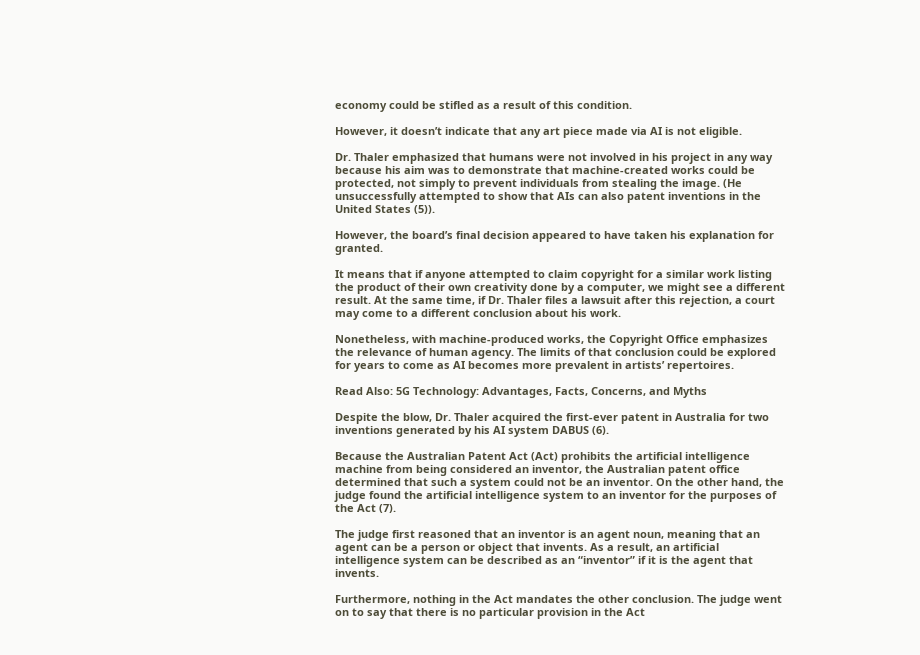economy could be stifled as a result of this condition.

However, it doesn’t indicate that any art piece made via AI is not eligible.

Dr. Thaler emphasized that humans were not involved in his project in any way because his aim was to demonstrate that machine-created works could be protected, not simply to prevent individuals from stealing the image. (He unsuccessfully attempted to show that AIs can also patent inventions in the United States (5)).

However, the board’s final decision appeared to have taken his explanation for granted.

It means that if anyone attempted to claim copyright for a similar work listing the product of their own creativity done by a computer, we might see a different result. At the same time, if Dr. Thaler files a lawsuit after this rejection, a court may come to a different conclusion about his work.

Nonetheless, with machine-produced works, the Copyright Office emphasizes the relevance of human agency. The limits of that conclusion could be explored for years to come as AI becomes more prevalent in artists’ repertoires.

Read Also: 5G Technology: Advantages, Facts, Concerns, and Myths

Despite the blow, Dr. Thaler acquired the first-ever patent in Australia for two inventions generated by his AI system DABUS (6).

Because the Australian Patent Act (Act) prohibits the artificial intelligence machine from being considered an inventor, the Australian patent office determined that such a system could not be an inventor. On the other hand, the judge found the artificial intelligence system to an inventor for the purposes of the Act (7).

The judge first reasoned that an inventor is an agent noun, meaning that an agent can be a person or object that invents. As a result, an artificial intelligence system can be described as an “inventor” if it is the agent that invents.

Furthermore, nothing in the Act mandates the other conclusion. The judge went on to say that there is no particular provision in the Act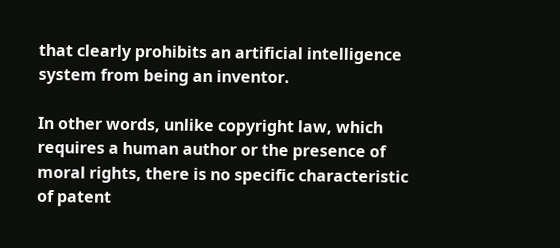that clearly prohibits an artificial intelligence system from being an inventor.

In other words, unlike copyright law, which requires a human author or the presence of moral rights, there is no specific characteristic of patent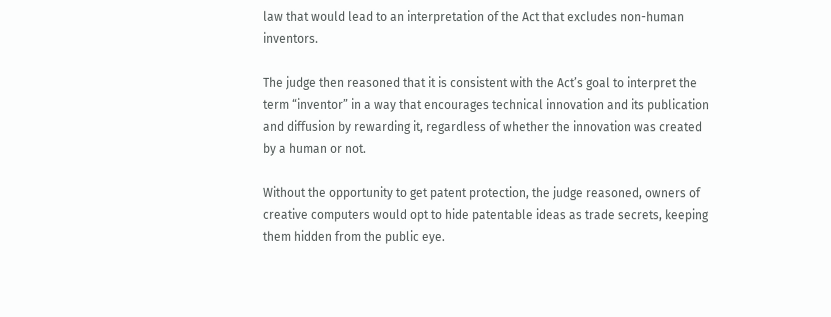law that would lead to an interpretation of the Act that excludes non-human inventors.

The judge then reasoned that it is consistent with the Act’s goal to interpret the term “inventor” in a way that encourages technical innovation and its publication and diffusion by rewarding it, regardless of whether the innovation was created by a human or not.

Without the opportunity to get patent protection, the judge reasoned, owners of creative computers would opt to hide patentable ideas as trade secrets, keeping them hidden from the public eye.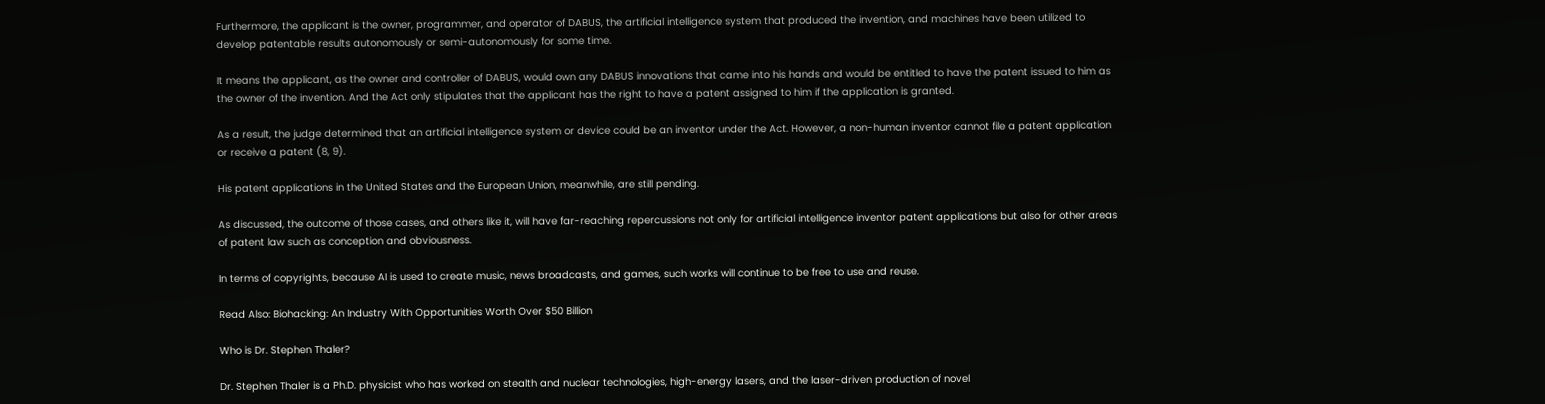Furthermore, the applicant is the owner, programmer, and operator of DABUS, the artificial intelligence system that produced the invention, and machines have been utilized to develop patentable results autonomously or semi-autonomously for some time.

It means the applicant, as the owner and controller of DABUS, would own any DABUS innovations that came into his hands and would be entitled to have the patent issued to him as the owner of the invention. And the Act only stipulates that the applicant has the right to have a patent assigned to him if the application is granted.

As a result, the judge determined that an artificial intelligence system or device could be an inventor under the Act. However, a non-human inventor cannot file a patent application or receive a patent (8, 9).

His patent applications in the United States and the European Union, meanwhile, are still pending.

As discussed, the outcome of those cases, and others like it, will have far-reaching repercussions not only for artificial intelligence inventor patent applications but also for other areas of patent law such as conception and obviousness.

In terms of copyrights, because AI is used to create music, news broadcasts, and games, such works will continue to be free to use and reuse.

Read Also: Biohacking: An Industry With Opportunities Worth Over $50 Billion

Who is Dr. Stephen Thaler?

Dr. Stephen Thaler is a Ph.D. physicist who has worked on stealth and nuclear technologies, high-energy lasers, and the laser-driven production of novel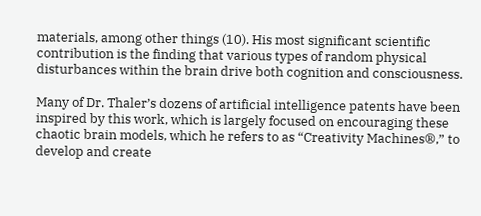materials, among other things (10). His most significant scientific contribution is the finding that various types of random physical disturbances within the brain drive both cognition and consciousness.

Many of Dr. Thaler’s dozens of artificial intelligence patents have been inspired by this work, which is largely focused on encouraging these chaotic brain models, which he refers to as “Creativity Machines®,” to develop and create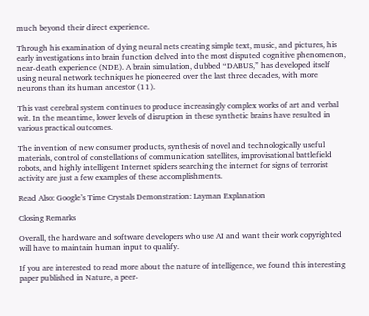much beyond their direct experience.

Through his examination of dying neural nets creating simple text, music, and pictures, his early investigations into brain function delved into the most disputed cognitive phenomenon, near-death experience (NDE). A brain simulation, dubbed “DABUS,” has developed itself using neural network techniques he pioneered over the last three decades, with more neurons than its human ancestor (11).

This vast cerebral system continues to produce increasingly complex works of art and verbal wit. In the meantime, lower levels of disruption in these synthetic brains have resulted in various practical outcomes.

The invention of new consumer products, synthesis of novel and technologically useful materials, control of constellations of communication satellites, improvisational battlefield robots, and highly intelligent Internet spiders searching the internet for signs of terrorist activity are just a few examples of these accomplishments.

Read Also: Google’s Time Crystals Demonstration: Layman Explanation

Closing Remarks

Overall, the hardware and software developers who use AI and want their work copyrighted will have to maintain human input to qualify.

If you are interested to read more about the nature of intelligence, we found this interesting paper published in Nature, a peer-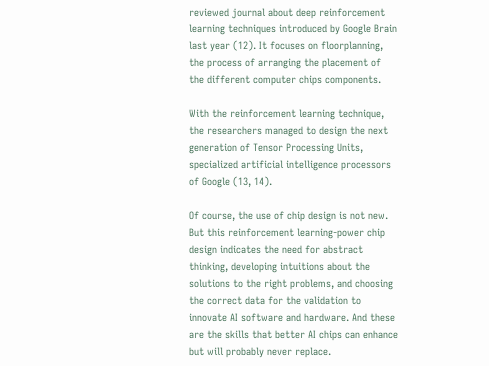reviewed journal about deep reinforcement learning techniques introduced by Google Brain last year (12). It focuses on floorplanning, the process of arranging the placement of the different computer chips components.

With the reinforcement learning technique, the researchers managed to design the next generation of Tensor Processing Units, specialized artificial intelligence processors of Google (13, 14).

Of course, the use of chip design is not new. But this reinforcement learning-power chip design indicates the need for abstract thinking, developing intuitions about the solutions to the right problems, and choosing the correct data for the validation to innovate AI software and hardware. And these are the skills that better AI chips can enhance but will probably never replace.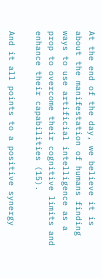At the end of the day, we believe it is about the manifestation of humans finding ways to use artificial intelligence as a prop to overcome their cognitive limits and enhance their capabilities (15).

And it all points to a positive synergy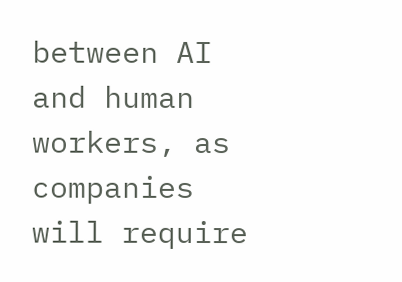between AI and human workers, as companies will require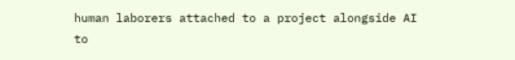human laborers attached to a project alongside AI to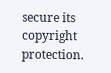secure its copyright protection.